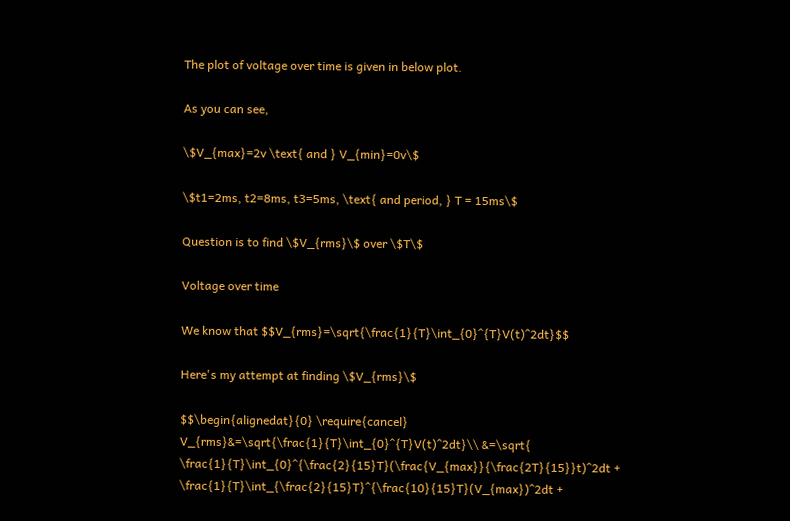The plot of voltage over time is given in below plot.

As you can see,

\$V_{max}=2v \text{ and } V_{min}=0v\$

\$t1=2ms, t2=8ms, t3=5ms, \text{ and period, } T = 15ms\$

Question is to find \$V_{rms}\$ over \$T\$

Voltage over time

We know that $$V_{rms}=\sqrt{\frac{1}{T}\int_{0}^{T}V(t)^2dt}$$

Here's my attempt at finding \$V_{rms}\$

$$\begin{alignedat}{0} \require{cancel} V_{rms}&=\sqrt{\frac{1}{T}\int_{0}^{T}V(t)^2dt}\\ &=\sqrt{ \frac{1}{T}\int_{0}^{\frac{2}{15}T}(\frac{V_{max}}{\frac{2T}{15}}t)^2dt + \frac{1}{T}\int_{\frac{2}{15}T}^{\frac{10}{15}T}(V_{max})^2dt +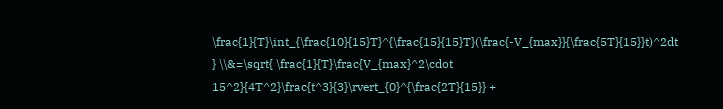\frac{1}{T}\int_{\frac{10}{15}T}^{\frac{15}{15}T}(\frac{-V_{max}}{\frac{5T}{15}}t)^2dt } \\&=\sqrt{ \frac{1}{T}\frac{V_{max}^2\cdot 15^2}{4T^2}\frac{t^3}{3}\rvert_{0}^{\frac{2T}{15}} +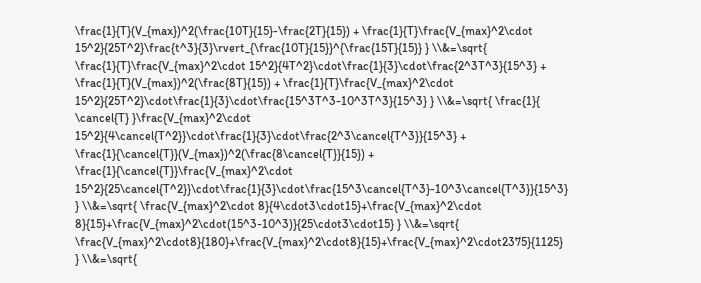\frac{1}{T}(V_{max})^2(\frac{10T}{15}-\frac{2T}{15}) + \frac{1}{T}\frac{V_{max}^2\cdot 15^2}{25T^2}\frac{t^3}{3}\rvert_{\frac{10T}{15}}^{\frac{15T}{15}} } \\&=\sqrt{ \frac{1}{T}\frac{V_{max}^2\cdot 15^2}{4T^2}\cdot\frac{1}{3}\cdot\frac{2^3T^3}{15^3} + \frac{1}{T}(V_{max})^2(\frac{8T}{15}) + \frac{1}{T}\frac{V_{max}^2\cdot 15^2}{25T^2}\cdot\frac{1}{3}\cdot\frac{15^3T^3-10^3T^3}{15^3} } \\&=\sqrt{ \frac{1}{ \cancel{T} }\frac{V_{max}^2\cdot 15^2}{4\cancel{T^2}}\cdot\frac{1}{3}\cdot\frac{2^3\cancel{T^3}}{15^3} + \frac{1}{\cancel{T}}(V_{max})^2(\frac{8\cancel{T}}{15}) + \frac{1}{\cancel{T}}\frac{V_{max}^2\cdot 15^2}{25\cancel{T^2}}\cdot\frac{1}{3}\cdot\frac{15^3\cancel{T^3}-10^3\cancel{T^3}}{15^3} } \\&=\sqrt{ \frac{V_{max}^2\cdot 8}{4\cdot3\cdot15}+\frac{V_{max}^2\cdot 8}{15}+\frac{V_{max}^2\cdot(15^3-10^3)}{25\cdot3\cdot15} } \\&=\sqrt{ \frac{V_{max}^2\cdot8}{180}+\frac{V_{max}^2\cdot8}{15}+\frac{V_{max}^2\cdot2375}{1125} } \\&=\sqrt{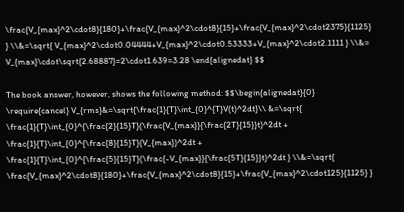\frac{V_{max}^2\cdot8}{180}+\frac{V_{max}^2\cdot8}{15}+\frac{V_{max}^2\cdot2375}{1125} } \\&=\sqrt{ V_{max}^2\cdot0.04444+V_{max}^2\cdot0.53333+V_{max}^2\cdot2.1111 } \\&= V_{max}\cdot\sqrt{2.68887}=2\cdot1.639=3.28 \end{alignedat} $$

The book answer, however, shows the following method: $$\begin{alignedat}{0} \require{cancel} V_{rms}&=\sqrt{\frac{1}{T}\int_{0}^{T}V(t)^2dt}\\ &=\sqrt{ \frac{1}{T}\int_{0}^{\frac{2}{15}T}(\frac{V_{max}}{\frac{2T}{15}}t)^2dt + \frac{1}{T}\int_{0}^{\frac{8}{15}T}(V_{max})^2dt + \frac{1}{T}\int_{0}^{\frac{5}{15}T}(\frac{-V_{max}}{\frac{5T}{15}}t)^2dt } \\&=\sqrt{ \frac{V_{max}^2\cdot8}{180}+\frac{V_{max}^2\cdot8}{15}+\frac{V_{max}^2\cdot125}{1125} }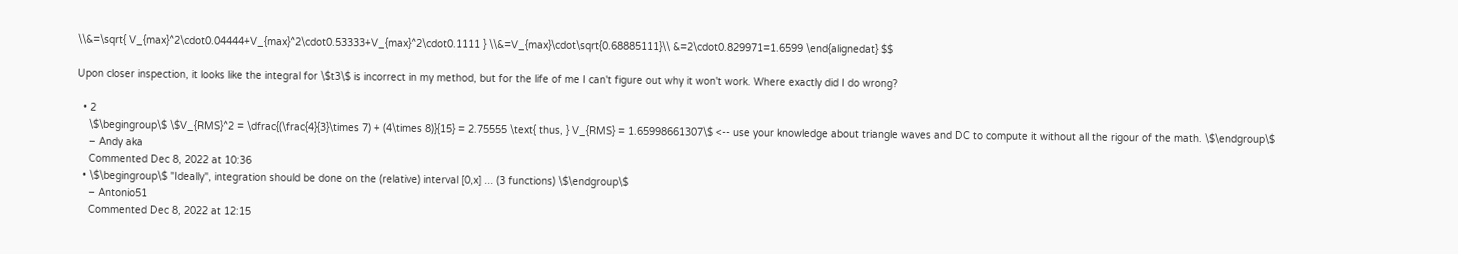\\&=\sqrt{ V_{max}^2\cdot0.04444+V_{max}^2\cdot0.53333+V_{max}^2\cdot0.1111 } \\&=V_{max}\cdot\sqrt{0.68885111}\\ &=2\cdot0.829971=1.6599 \end{alignedat} $$

Upon closer inspection, it looks like the integral for \$t3\$ is incorrect in my method, but for the life of me I can't figure out why it won't work. Where exactly did I do wrong?

  • 2
    \$\begingroup\$ \$V_{RMS}^2 = \dfrac{(\frac{4}{3}\times 7) + (4\times 8)}{15} = 2.75555 \text{ thus, } V_{RMS} = 1.65998661307\$ <-- use your knowledge about triangle waves and DC to compute it without all the rigour of the math. \$\endgroup\$
    – Andy aka
    Commented Dec 8, 2022 at 10:36
  • \$\begingroup\$ "Ideally", integration should be done on the (relative) interval [0,x] ... (3 functions) \$\endgroup\$
    – Antonio51
    Commented Dec 8, 2022 at 12:15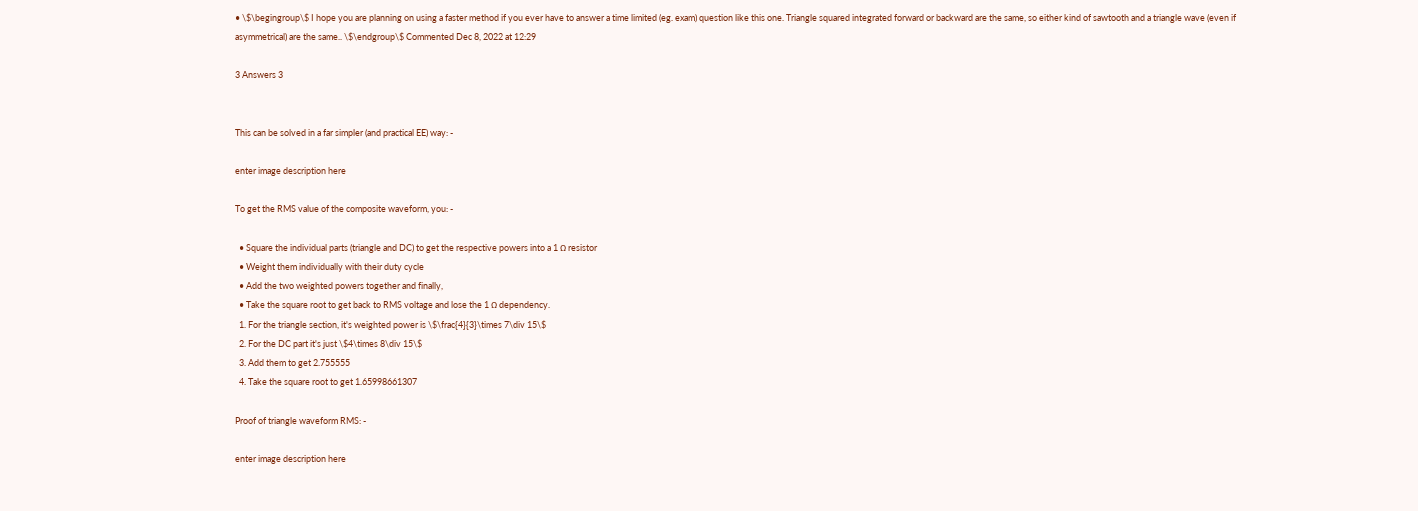• \$\begingroup\$ I hope you are planning on using a faster method if you ever have to answer a time limited (eg. exam) question like this one. Triangle squared integrated forward or backward are the same, so either kind of sawtooth and a triangle wave (even if asymmetrical) are the same.. \$\endgroup\$ Commented Dec 8, 2022 at 12:29

3 Answers 3


This can be solved in a far simpler (and practical EE) way: -

enter image description here

To get the RMS value of the composite waveform, you: -

  • Square the individual parts (triangle and DC) to get the respective powers into a 1 Ω resistor
  • Weight them individually with their duty cycle
  • Add the two weighted powers together and finally,
  • Take the square root to get back to RMS voltage and lose the 1 Ω dependency.
  1. For the triangle section, it's weighted power is \$\frac{4}{3}\times 7\div 15\$
  2. For the DC part it's just \$4\times 8\div 15\$
  3. Add them to get 2.755555
  4. Take the square root to get 1.65998661307

Proof of triangle waveform RMS: -

enter image description here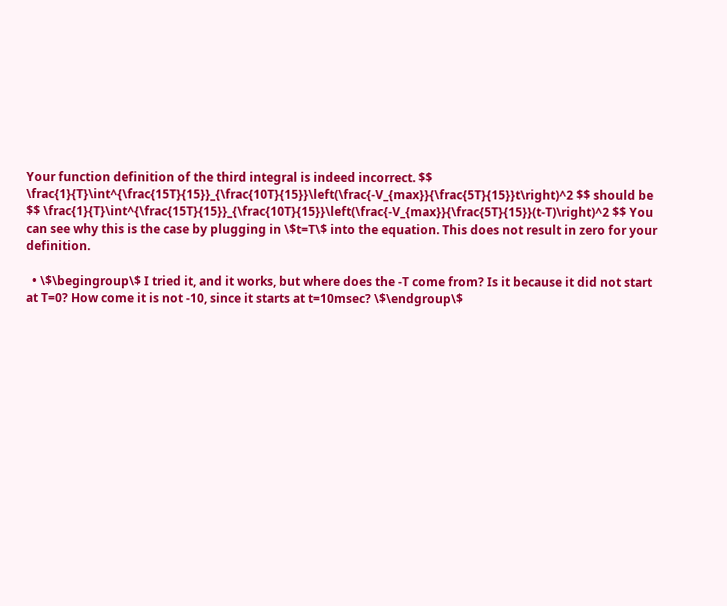Your function definition of the third integral is indeed incorrect. $$ \frac{1}{T}\int^{\frac{15T}{15}}_{\frac{10T}{15}}\left(\frac{-V_{max}}{\frac{5T}{15}}t\right)^2 $$ should be $$ \frac{1}{T}\int^{\frac{15T}{15}}_{\frac{10T}{15}}\left(\frac{-V_{max}}{\frac{5T}{15}}(t-T)\right)^2 $$ You can see why this is the case by plugging in \$t=T\$ into the equation. This does not result in zero for your definition.

  • \$\begingroup\$ I tried it, and it works, but where does the -T come from? Is it because it did not start at T=0? How come it is not -10, since it starts at t=10msec? \$\endgroup\$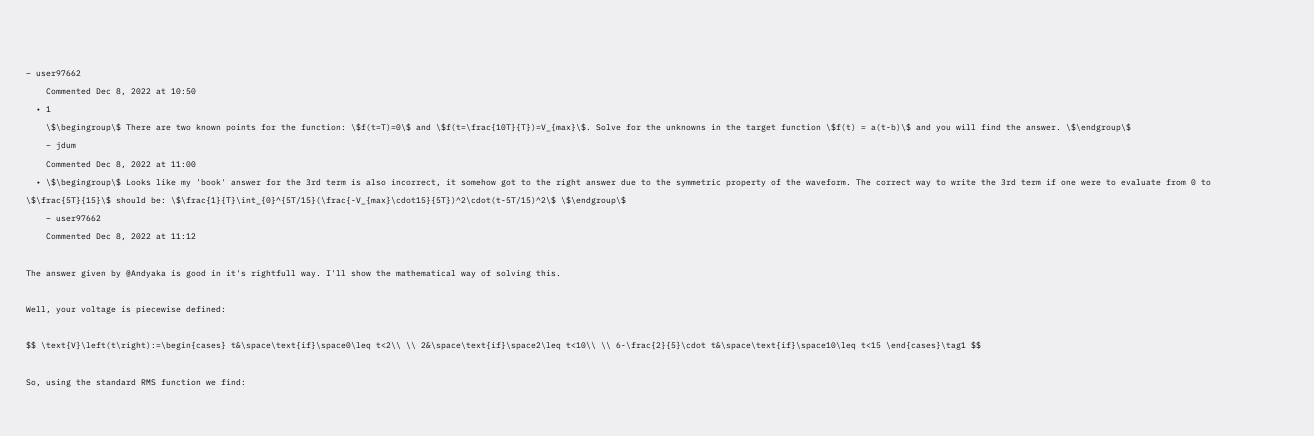– user97662
    Commented Dec 8, 2022 at 10:50
  • 1
    \$\begingroup\$ There are two known points for the function: \$f(t=T)=0\$ and \$f(t=\frac{10T}{T})=V_{max}\$. Solve for the unknowns in the target function \$f(t) = a(t-b)\$ and you will find the answer. \$\endgroup\$
    – jdum
    Commented Dec 8, 2022 at 11:00
  • \$\begingroup\$ Looks like my 'book' answer for the 3rd term is also incorrect, it somehow got to the right answer due to the symmetric property of the waveform. The correct way to write the 3rd term if one were to evaluate from 0 to \$\frac{5T}{15}\$ should be: \$\frac{1}{T}\int_{0}^{5T/15}(\frac{-V_{max}\cdot15}{5T})^2\cdot(t-5T/15)^2\$ \$\endgroup\$
    – user97662
    Commented Dec 8, 2022 at 11:12

The answer given by @Andyaka is good in it's rightfull way. I'll show the mathematical way of solving this.

Well, your voltage is piecewise defined:

$$ \text{V}\left(t\right):=\begin{cases} t&\space\text{if}\space0\leq t<2\\ \\ 2&\space\text{if}\space2\leq t<10\\ \\ 6-\frac{2}{5}\cdot t&\space\text{if}\space10\leq t<15 \end{cases}\tag1 $$

So, using the standard RMS function we find: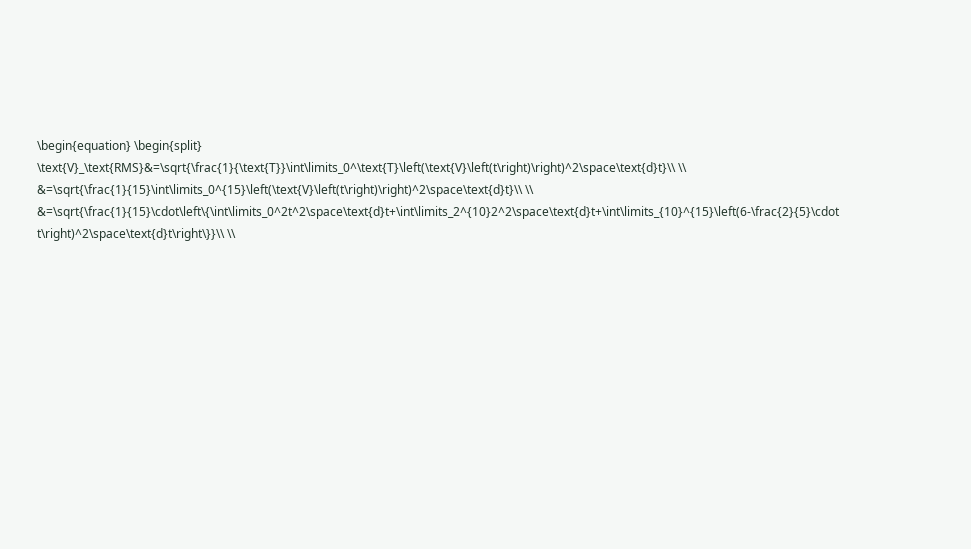\begin{equation} \begin{split} \text{V}_\text{RMS}&=\sqrt{\frac{1}{\text{T}}\int\limits_0^\text{T}\left(\text{V}\left(t\right)\right)^2\space\text{d}t}\\ \\ &=\sqrt{\frac{1}{15}\int\limits_0^{15}\left(\text{V}\left(t\right)\right)^2\space\text{d}t}\\ \\ &=\sqrt{\frac{1}{15}\cdot\left\{\int\limits_0^2t^2\space\text{d}t+\int\limits_2^{10}2^2\space\text{d}t+\int\limits_{10}^{15}\left(6-\frac{2}{5}\cdot t\right)^2\space\text{d}t\right\}}\\ \\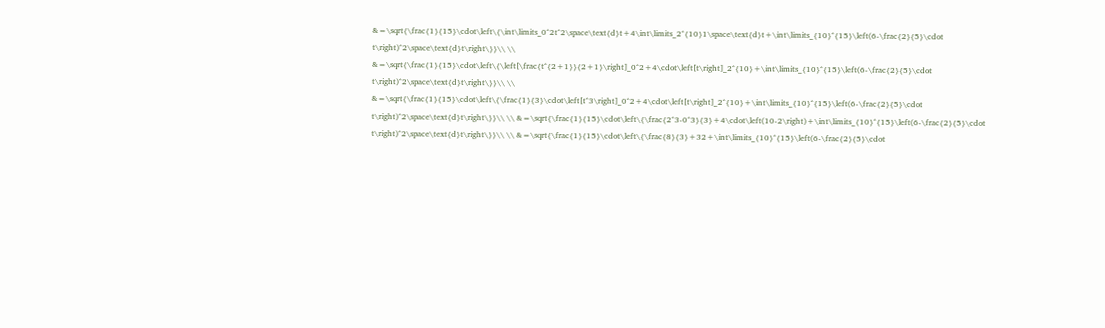&=\sqrt{\frac{1}{15}\cdot\left\{\int\limits_0^2t^2\space\text{d}t+4\int\limits_2^{10}1\space\text{d}t+\int\limits_{10}^{15}\left(6-\frac{2}{5}\cdot t\right)^2\space\text{d}t\right\}}\\ \\ &=\sqrt{\frac{1}{15}\cdot\left\{\left[\frac{t^{2+1}}{2+1}\right]_0^2+4\cdot\left[t\right]_2^{10}+\int\limits_{10}^{15}\left(6-\frac{2}{5}\cdot t\right)^2\space\text{d}t\right\}}\\ \\ &=\sqrt{\frac{1}{15}\cdot\left\{\frac{1}{3}\cdot\left[t^3\right]_0^2+4\cdot\left[t\right]_2^{10}+\int\limits_{10}^{15}\left(6-\frac{2}{5}\cdot t\right)^2\space\text{d}t\right\}}\\ \\ &=\sqrt{\frac{1}{15}\cdot\left\{\frac{2^3-0^3}{3}+4\cdot\left(10-2\right)+\int\limits_{10}^{15}\left(6-\frac{2}{5}\cdot t\right)^2\space\text{d}t\right\}}\\ \\ &=\sqrt{\frac{1}{15}\cdot\left\{\frac{8}{3}+32+\int\limits_{10}^{15}\left(6-\frac{2}{5}\cdot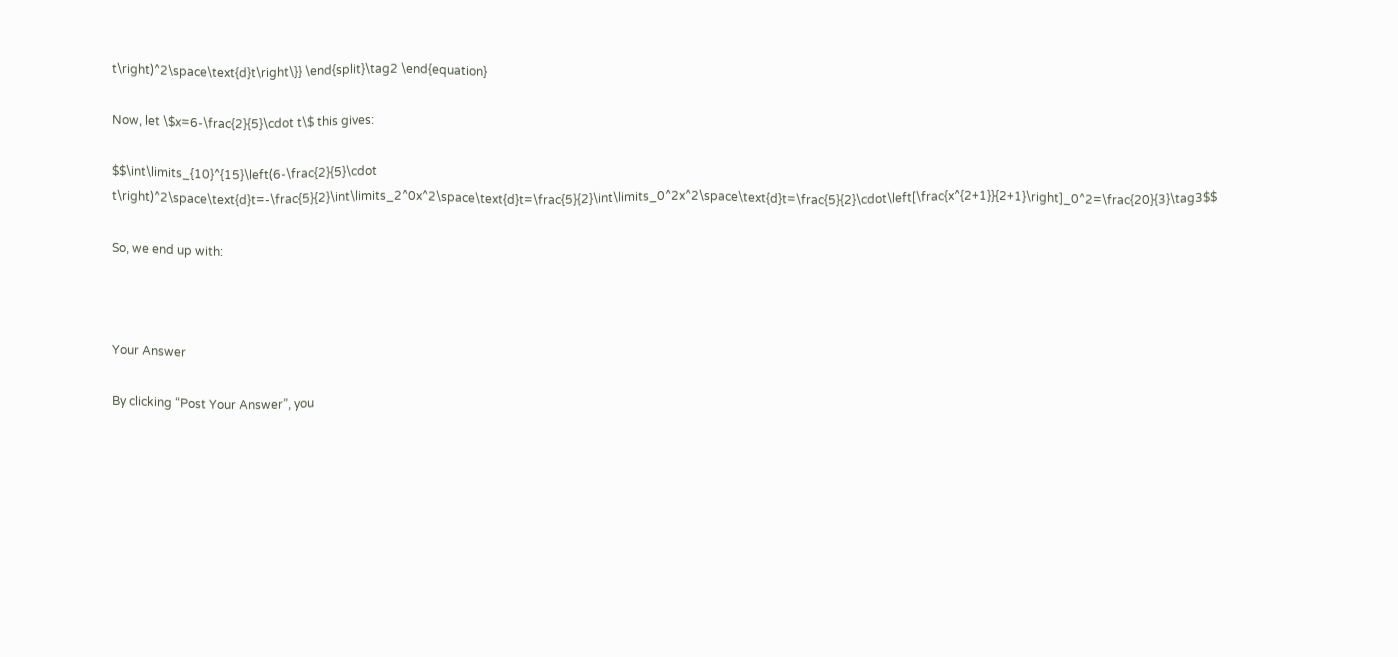t\right)^2\space\text{d}t\right\}} \end{split}\tag2 \end{equation}

Now, let \$x=6-\frac{2}{5}\cdot t\$ this gives:

$$\int\limits_{10}^{15}\left(6-\frac{2}{5}\cdot t\right)^2\space\text{d}t=-\frac{5}{2}\int\limits_2^0x^2\space\text{d}t=\frac{5}{2}\int\limits_0^2x^2\space\text{d}t=\frac{5}{2}\cdot\left[\frac{x^{2+1}}{2+1}\right]_0^2=\frac{20}{3}\tag3$$

So, we end up with:



Your Answer

By clicking “Post Your Answer”, you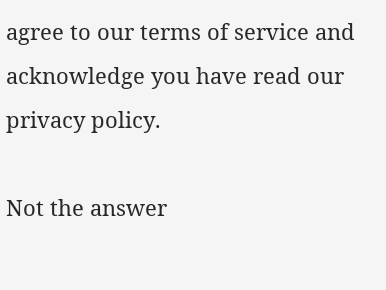agree to our terms of service and acknowledge you have read our privacy policy.

Not the answer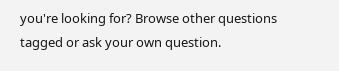you're looking for? Browse other questions tagged or ask your own question.